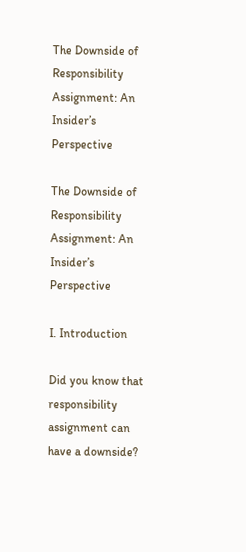The Downside of Responsibility Assignment: An Insider’s Perspective

The Downside of Responsibility Assignment: An Insider’s Perspective

I. Introduction

Did you know that responsibility assignment can have a downside?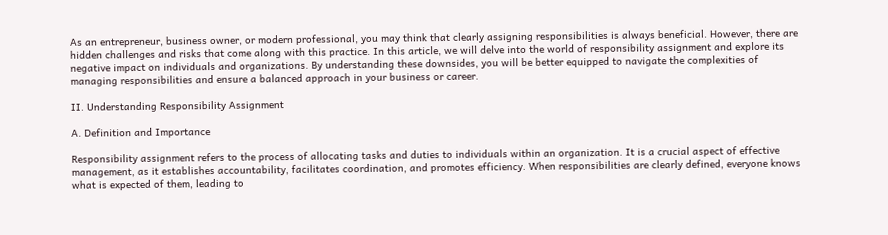As an entrepreneur, business owner, or modern professional, you may think that clearly assigning responsibilities is always beneficial. However, there are hidden challenges and risks that come along with this practice. In this article, we will delve into the world of responsibility assignment and explore its negative impact on individuals and organizations. By understanding these downsides, you will be better equipped to navigate the complexities of managing responsibilities and ensure a balanced approach in your business or career.

II. Understanding Responsibility Assignment

A. Definition and Importance

Responsibility assignment refers to the process of allocating tasks and duties to individuals within an organization. It is a crucial aspect of effective management, as it establishes accountability, facilitates coordination, and promotes efficiency. When responsibilities are clearly defined, everyone knows what is expected of them, leading to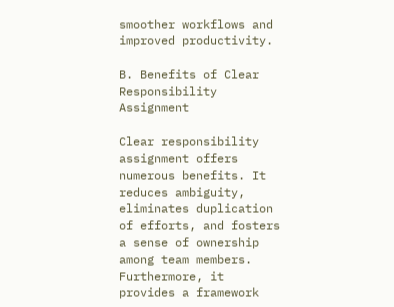smoother workflows and improved productivity.

B. Benefits of Clear Responsibility Assignment

Clear responsibility assignment offers numerous benefits. It reduces ambiguity, eliminates duplication of efforts, and fosters a sense of ownership among team members. Furthermore, it provides a framework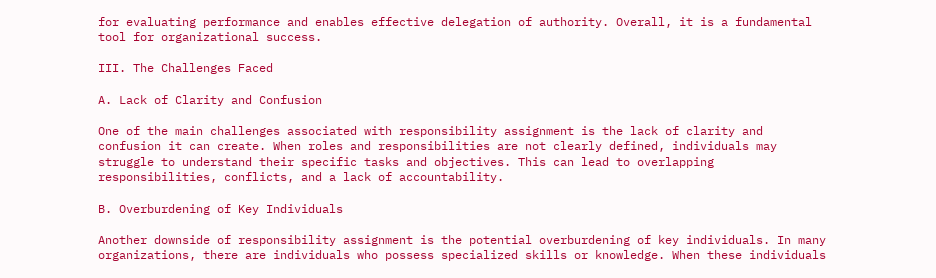for evaluating performance and enables effective delegation of authority. Overall, it is a fundamental tool for organizational success.

III. The Challenges Faced

A. Lack of Clarity and Confusion

One of the main challenges associated with responsibility assignment is the lack of clarity and confusion it can create. When roles and responsibilities are not clearly defined, individuals may struggle to understand their specific tasks and objectives. This can lead to overlapping responsibilities, conflicts, and a lack of accountability.

B. Overburdening of Key Individuals

Another downside of responsibility assignment is the potential overburdening of key individuals. In many organizations, there are individuals who possess specialized skills or knowledge. When these individuals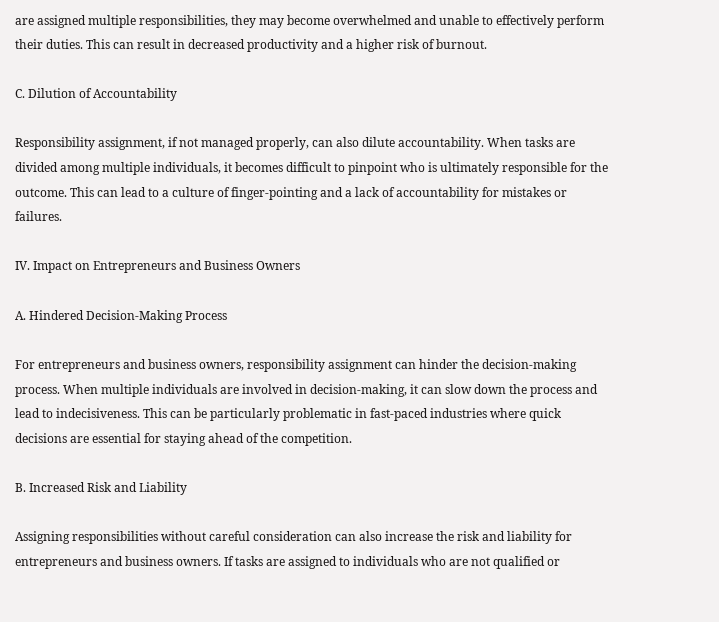are assigned multiple responsibilities, they may become overwhelmed and unable to effectively perform their duties. This can result in decreased productivity and a higher risk of burnout.

C. Dilution of Accountability

Responsibility assignment, if not managed properly, can also dilute accountability. When tasks are divided among multiple individuals, it becomes difficult to pinpoint who is ultimately responsible for the outcome. This can lead to a culture of finger-pointing and a lack of accountability for mistakes or failures.

IV. Impact on Entrepreneurs and Business Owners

A. Hindered Decision-Making Process

For entrepreneurs and business owners, responsibility assignment can hinder the decision-making process. When multiple individuals are involved in decision-making, it can slow down the process and lead to indecisiveness. This can be particularly problematic in fast-paced industries where quick decisions are essential for staying ahead of the competition.

B. Increased Risk and Liability

Assigning responsibilities without careful consideration can also increase the risk and liability for entrepreneurs and business owners. If tasks are assigned to individuals who are not qualified or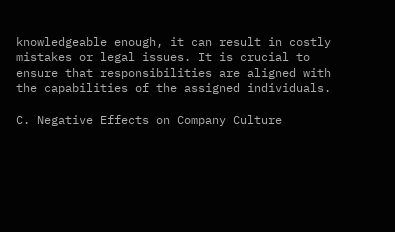knowledgeable enough, it can result in costly mistakes or legal issues. It is crucial to ensure that responsibilities are aligned with the capabilities of the assigned individuals.

C. Negative Effects on Company Culture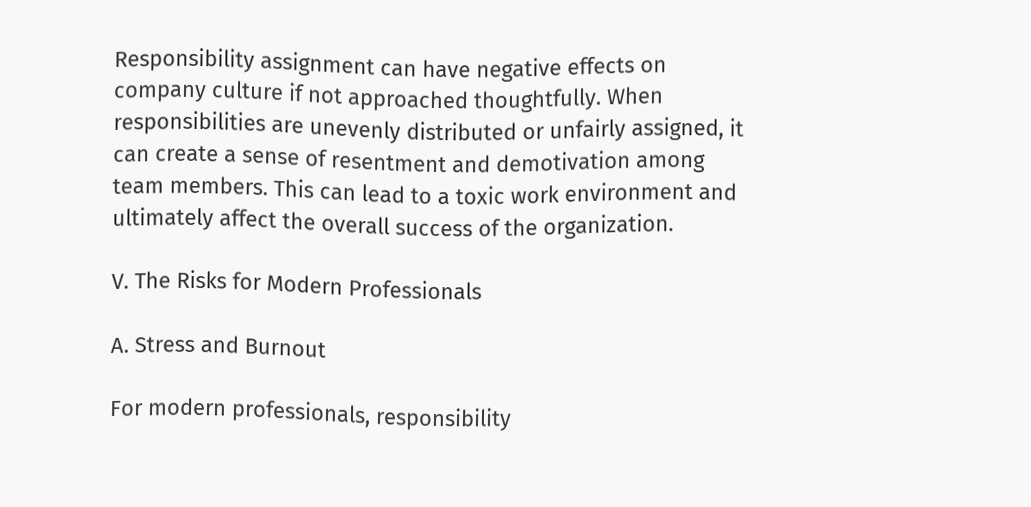Responsibility assignment can have negative effects on company culture if not approached thoughtfully. When responsibilities are unevenly distributed or unfairly assigned, it can create a sense of resentment and demotivation among team members. This can lead to a toxic work environment and ultimately affect the overall success of the organization.

V. The Risks for Modern Professionals

A. Stress and Burnout

For modern professionals, responsibility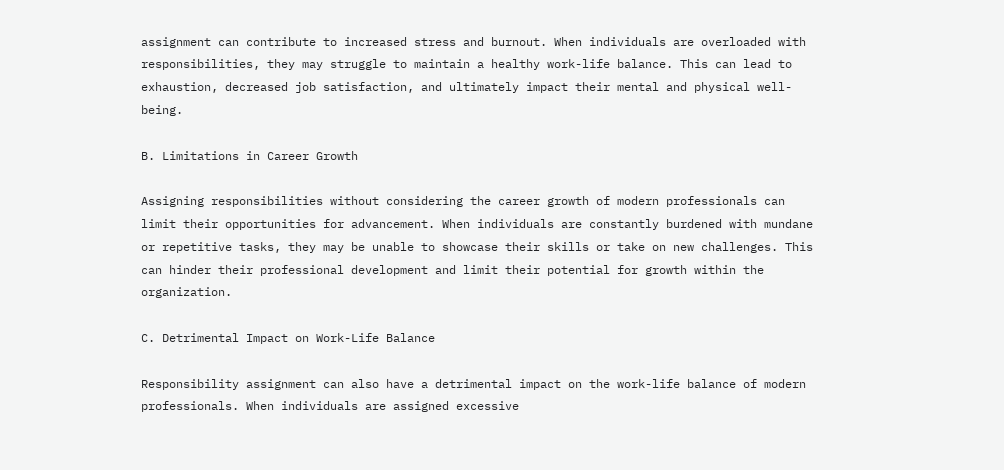assignment can contribute to increased stress and burnout. When individuals are overloaded with responsibilities, they may struggle to maintain a healthy work-life balance. This can lead to exhaustion, decreased job satisfaction, and ultimately impact their mental and physical well-being.

B. Limitations in Career Growth

Assigning responsibilities without considering the career growth of modern professionals can limit their opportunities for advancement. When individuals are constantly burdened with mundane or repetitive tasks, they may be unable to showcase their skills or take on new challenges. This can hinder their professional development and limit their potential for growth within the organization.

C. Detrimental Impact on Work-Life Balance

Responsibility assignment can also have a detrimental impact on the work-life balance of modern professionals. When individuals are assigned excessive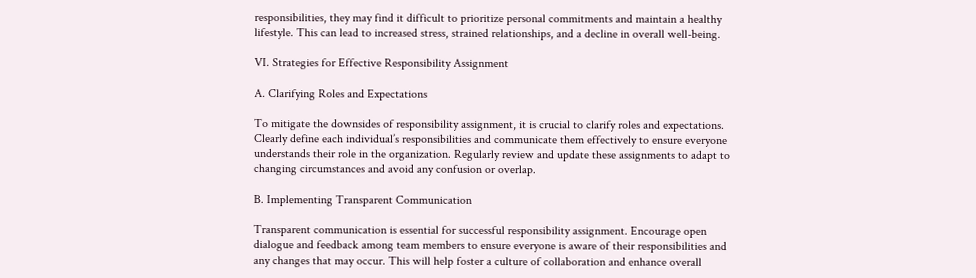responsibilities, they may find it difficult to prioritize personal commitments and maintain a healthy lifestyle. This can lead to increased stress, strained relationships, and a decline in overall well-being.

VI. Strategies for Effective Responsibility Assignment

A. Clarifying Roles and Expectations

To mitigate the downsides of responsibility assignment, it is crucial to clarify roles and expectations. Clearly define each individual’s responsibilities and communicate them effectively to ensure everyone understands their role in the organization. Regularly review and update these assignments to adapt to changing circumstances and avoid any confusion or overlap.

B. Implementing Transparent Communication

Transparent communication is essential for successful responsibility assignment. Encourage open dialogue and feedback among team members to ensure everyone is aware of their responsibilities and any changes that may occur. This will help foster a culture of collaboration and enhance overall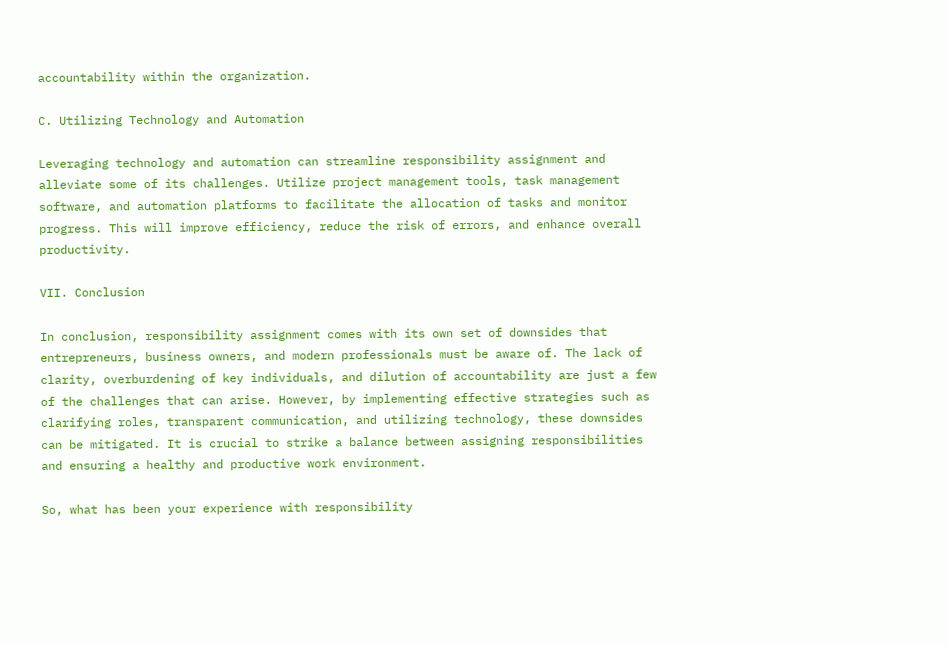accountability within the organization.

C. Utilizing Technology and Automation

Leveraging technology and automation can streamline responsibility assignment and alleviate some of its challenges. Utilize project management tools, task management software, and automation platforms to facilitate the allocation of tasks and monitor progress. This will improve efficiency, reduce the risk of errors, and enhance overall productivity.

VII. Conclusion

In conclusion, responsibility assignment comes with its own set of downsides that entrepreneurs, business owners, and modern professionals must be aware of. The lack of clarity, overburdening of key individuals, and dilution of accountability are just a few of the challenges that can arise. However, by implementing effective strategies such as clarifying roles, transparent communication, and utilizing technology, these downsides can be mitigated. It is crucial to strike a balance between assigning responsibilities and ensuring a healthy and productive work environment.

So, what has been your experience with responsibility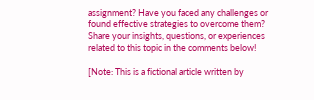assignment? Have you faced any challenges or found effective strategies to overcome them? Share your insights, questions, or experiences related to this topic in the comments below!

[Note: This is a fictional article written by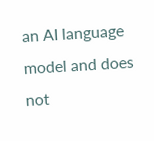an AI language model and does not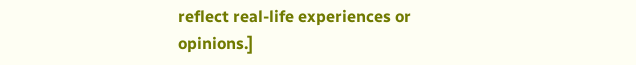reflect real-life experiences or opinions.]